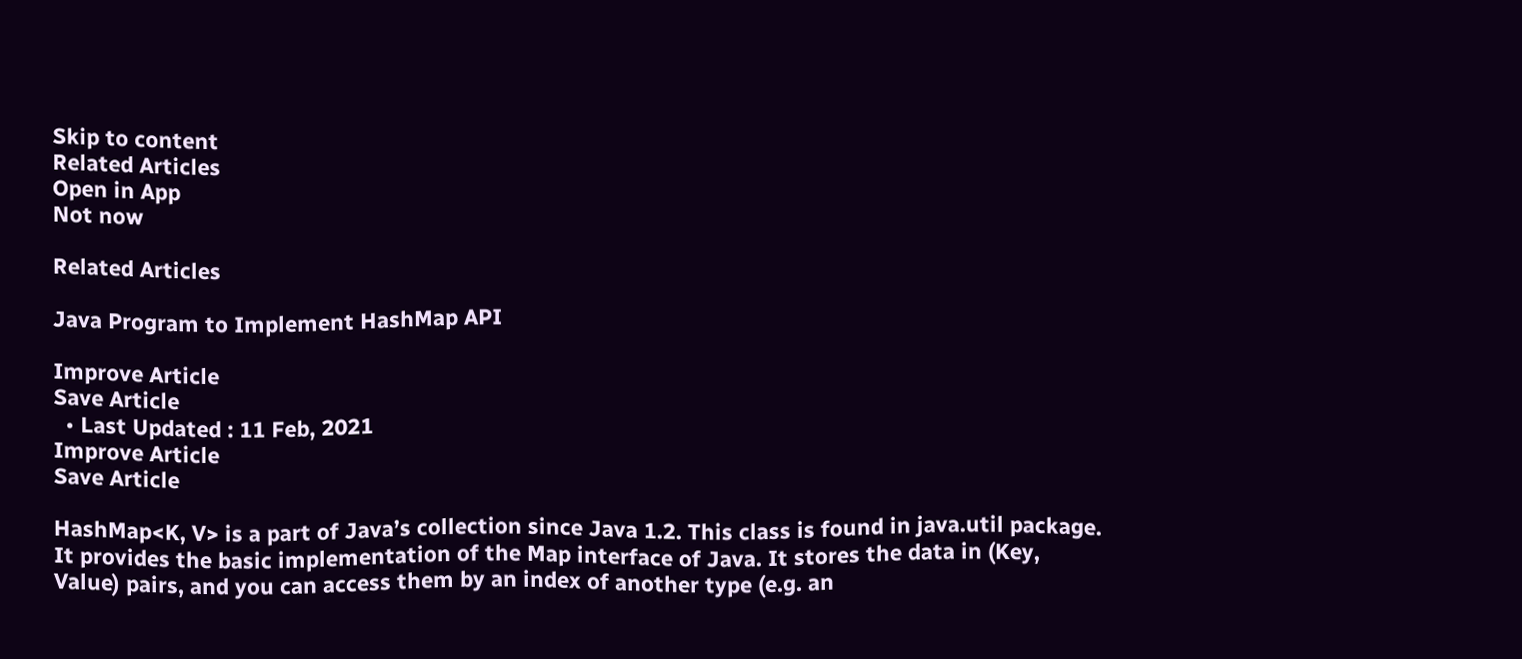Skip to content
Related Articles
Open in App
Not now

Related Articles

Java Program to Implement HashMap API

Improve Article
Save Article
  • Last Updated : 11 Feb, 2021
Improve Article
Save Article

HashMap<K, V> is a part of Java’s collection since Java 1.2. This class is found in java.util package. It provides the basic implementation of the Map interface of Java. It stores the data in (Key, Value) pairs, and you can access them by an index of another type (e.g. an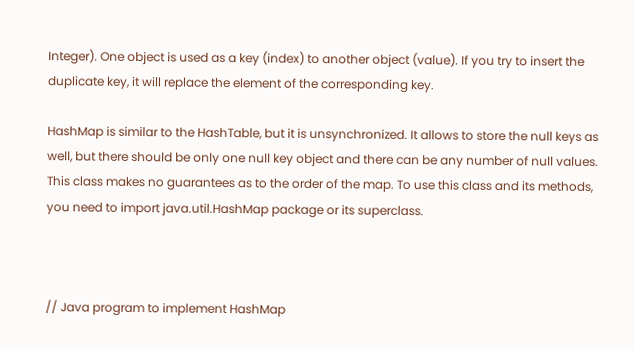Integer). One object is used as a key (index) to another object (value). If you try to insert the duplicate key, it will replace the element of the corresponding key.

HashMap is similar to the HashTable, but it is unsynchronized. It allows to store the null keys as well, but there should be only one null key object and there can be any number of null values.  This class makes no guarantees as to the order of the map. To use this class and its methods, you need to import java.util.HashMap package or its superclass.



// Java program to implement HashMap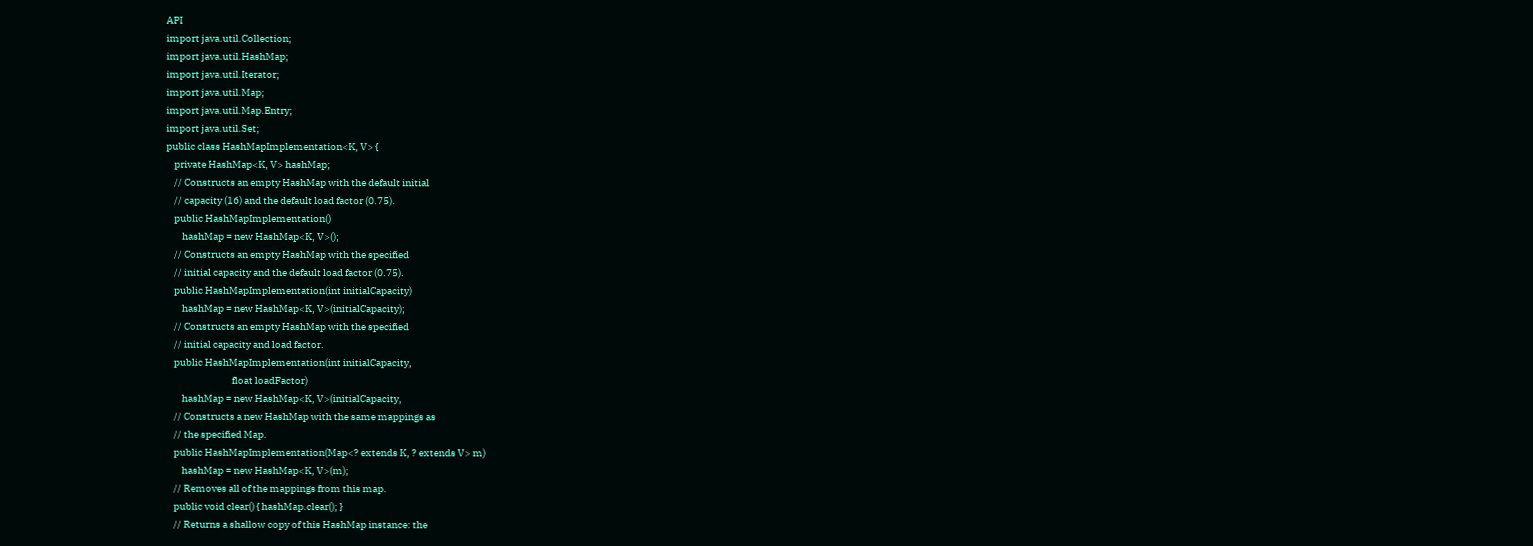API
import java.util.Collection;
import java.util.HashMap;
import java.util.Iterator;
import java.util.Map;
import java.util.Map.Entry;
import java.util.Set;
public class HashMapImplementation<K, V> {
    private HashMap<K, V> hashMap;
    // Constructs an empty HashMap with the default initial
    // capacity (16) and the default load factor (0.75).
    public HashMapImplementation()
        hashMap = new HashMap<K, V>();
    // Constructs an empty HashMap with the specified
    // initial capacity and the default load factor (0.75).
    public HashMapImplementation(int initialCapacity)
        hashMap = new HashMap<K, V>(initialCapacity);
    // Constructs an empty HashMap with the specified
    // initial capacity and load factor.
    public HashMapImplementation(int initialCapacity,
                                 float loadFactor)
        hashMap = new HashMap<K, V>(initialCapacity,
    // Constructs a new HashMap with the same mappings as
    // the specified Map.
    public HashMapImplementation(Map<? extends K, ? extends V> m)
        hashMap = new HashMap<K, V>(m);
    // Removes all of the mappings from this map.
    public void clear() { hashMap.clear(); }
    // Returns a shallow copy of this HashMap instance: the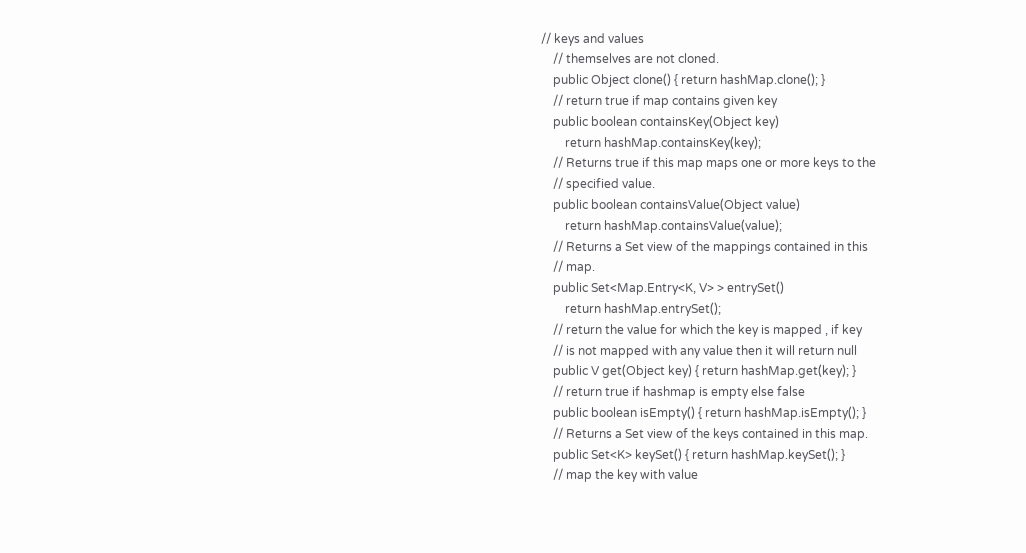// keys and values
    // themselves are not cloned.
    public Object clone() { return hashMap.clone(); }
    // return true if map contains given key
    public boolean containsKey(Object key)
        return hashMap.containsKey(key);
    // Returns true if this map maps one or more keys to the
    // specified value.
    public boolean containsValue(Object value)
        return hashMap.containsValue(value);
    // Returns a Set view of the mappings contained in this
    // map.
    public Set<Map.Entry<K, V> > entrySet()
        return hashMap.entrySet();
    // return the value for which the key is mapped , if key
    // is not mapped with any value then it will return null
    public V get(Object key) { return hashMap.get(key); }
    // return true if hashmap is empty else false
    public boolean isEmpty() { return hashMap.isEmpty(); }
    // Returns a Set view of the keys contained in this map.
    public Set<K> keySet() { return hashMap.keySet(); }
    // map the key with value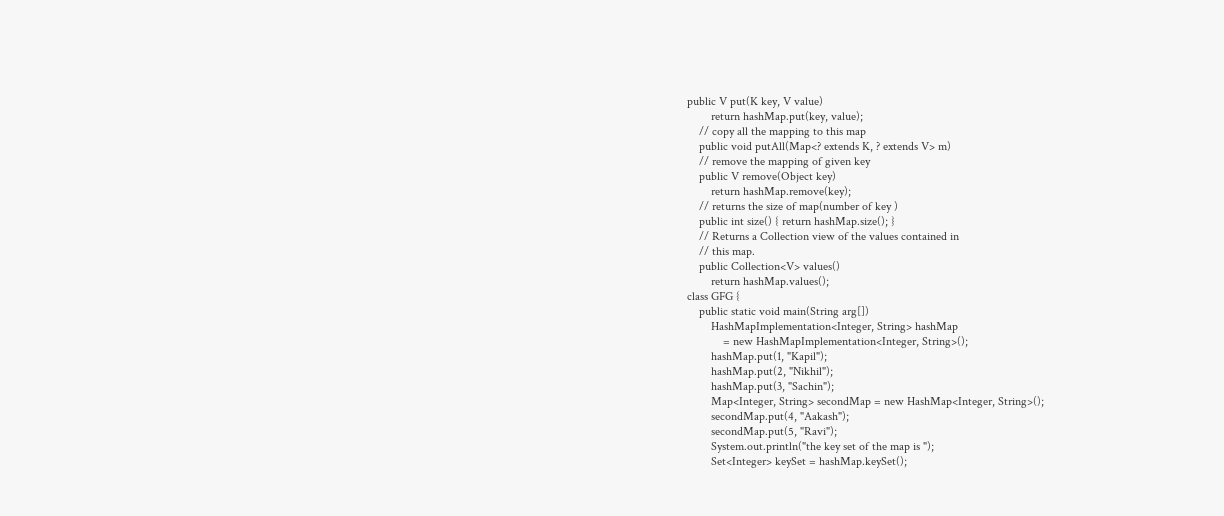public V put(K key, V value)
        return hashMap.put(key, value);
    // copy all the mapping to this map
    public void putAll(Map<? extends K, ? extends V> m)
    // remove the mapping of given key
    public V remove(Object key)
        return hashMap.remove(key);
    // returns the size of map(number of key )
    public int size() { return hashMap.size(); }
    // Returns a Collection view of the values contained in
    // this map.
    public Collection<V> values()
        return hashMap.values();
class GFG {
    public static void main(String arg[])
        HashMapImplementation<Integer, String> hashMap
            = new HashMapImplementation<Integer, String>();
        hashMap.put(1, "Kapil");
        hashMap.put(2, "Nikhil");
        hashMap.put(3, "Sachin");
        Map<Integer, String> secondMap = new HashMap<Integer, String>();
        secondMap.put(4, "Aakash");
        secondMap.put(5, "Ravi");
        System.out.println("the key set of the map is ");
        Set<Integer> keySet = hashMap.keySet();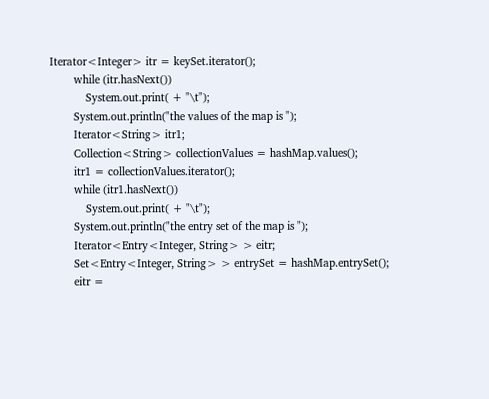Iterator<Integer> itr = keySet.iterator();
        while (itr.hasNext())
            System.out.print( + "\t");
        System.out.println("the values of the map is ");
        Iterator<String> itr1;
        Collection<String> collectionValues = hashMap.values();
        itr1 = collectionValues.iterator();
        while (itr1.hasNext())
            System.out.print( + "\t");
        System.out.println("the entry set of the map is ");
        Iterator<Entry<Integer, String> > eitr;
        Set<Entry<Integer, String> > entrySet = hashMap.entrySet();
        eitr =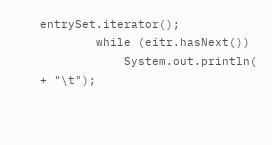entrySet.iterator();
        while (eitr.hasNext())
            System.out.println( + "\t");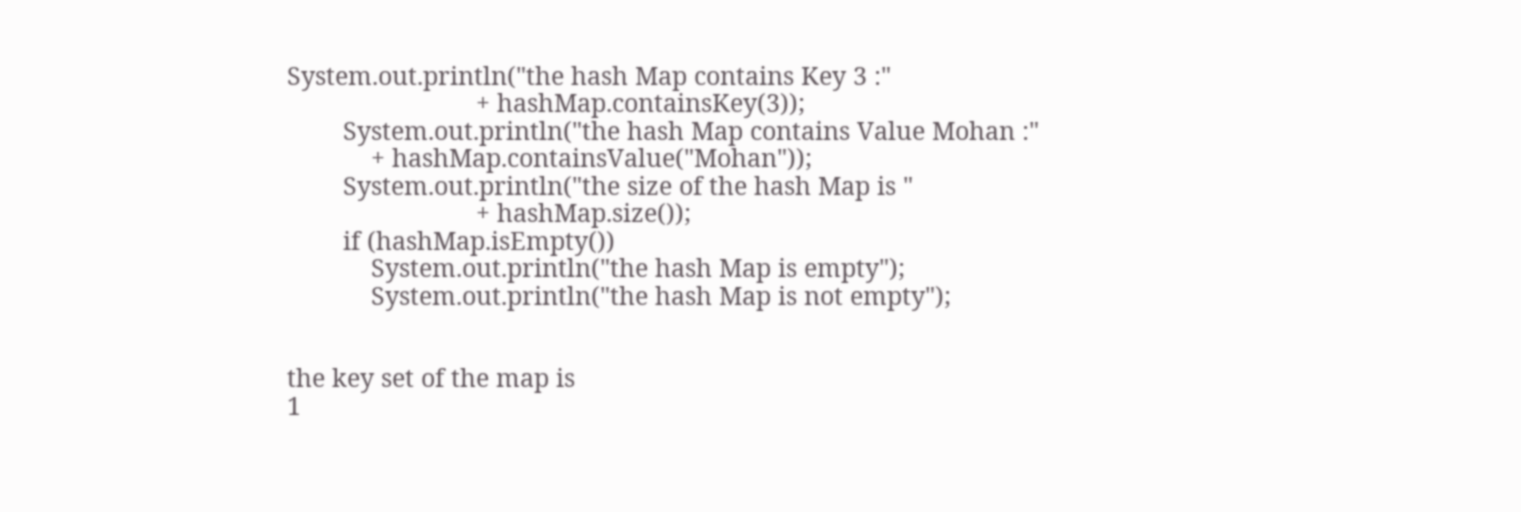System.out.println("the hash Map contains Key 3 :"
                           + hashMap.containsKey(3));
        System.out.println("the hash Map contains Value Mohan :"
            + hashMap.containsValue("Mohan"));
        System.out.println("the size of the hash Map is "
                           + hashMap.size());
        if (hashMap.isEmpty())
            System.out.println("the hash Map is empty");
            System.out.println("the hash Map is not empty");


the key set of the map is
1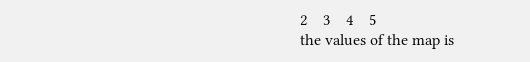2    3    4    5
the values of the map is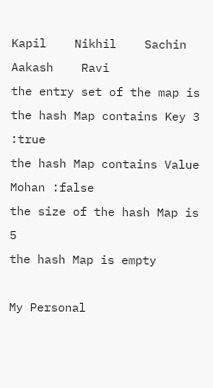Kapil    Nikhil    Sachin    Aakash    Ravi
the entry set of the map is
the hash Map contains Key 3 :true
the hash Map contains Value Mohan :false
the size of the hash Map is 5
the hash Map is empty

My Personal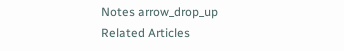Notes arrow_drop_up
Related Articles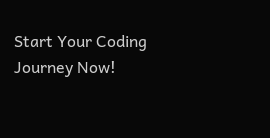Start Your Coding Journey Now!